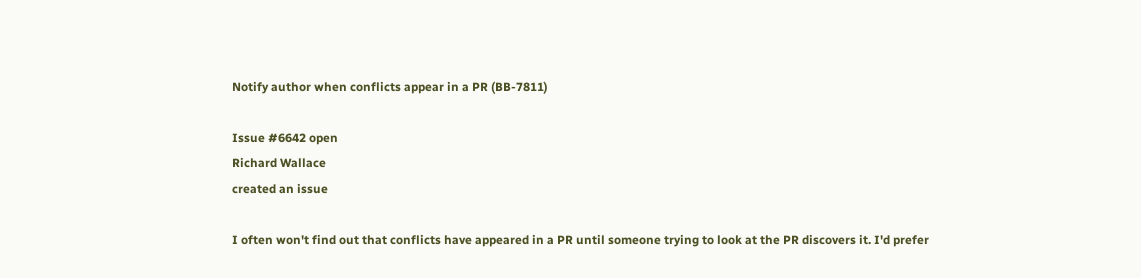Notify author when conflicts appear in a PR (BB-7811)

Issue #6642 open
Richard Wallace
created an issue

I often won't find out that conflicts have appeared in a PR until someone trying to look at the PR discovers it. I'd prefer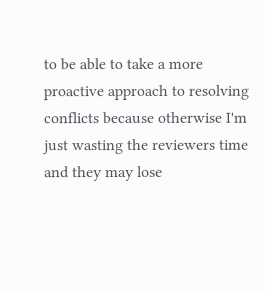to be able to take a more proactive approach to resolving conflicts because otherwise I'm just wasting the reviewers time and they may lose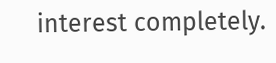interest completely.